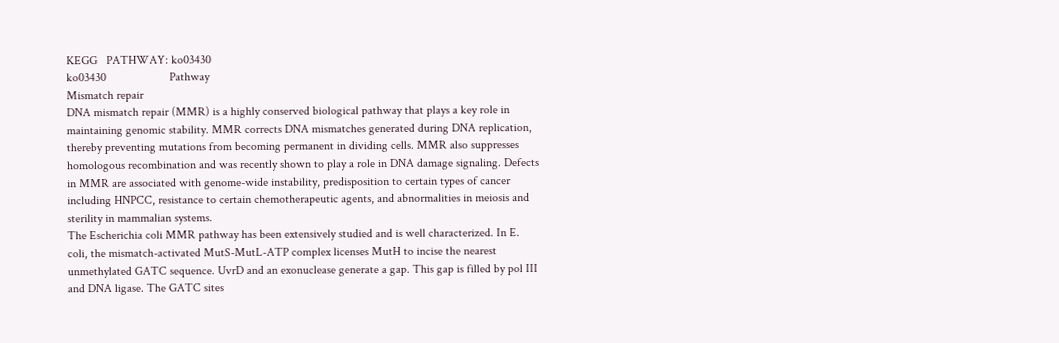KEGG   PATHWAY: ko03430
ko03430                     Pathway
Mismatch repair
DNA mismatch repair (MMR) is a highly conserved biological pathway that plays a key role in maintaining genomic stability. MMR corrects DNA mismatches generated during DNA replication, thereby preventing mutations from becoming permanent in dividing cells. MMR also suppresses homologous recombination and was recently shown to play a role in DNA damage signaling. Defects in MMR are associated with genome-wide instability, predisposition to certain types of cancer including HNPCC, resistance to certain chemotherapeutic agents, and abnormalities in meiosis and sterility in mammalian systems.
The Escherichia coli MMR pathway has been extensively studied and is well characterized. In E. coli, the mismatch-activated MutS-MutL-ATP complex licenses MutH to incise the nearest unmethylated GATC sequence. UvrD and an exonuclease generate a gap. This gap is filled by pol III and DNA ligase. The GATC sites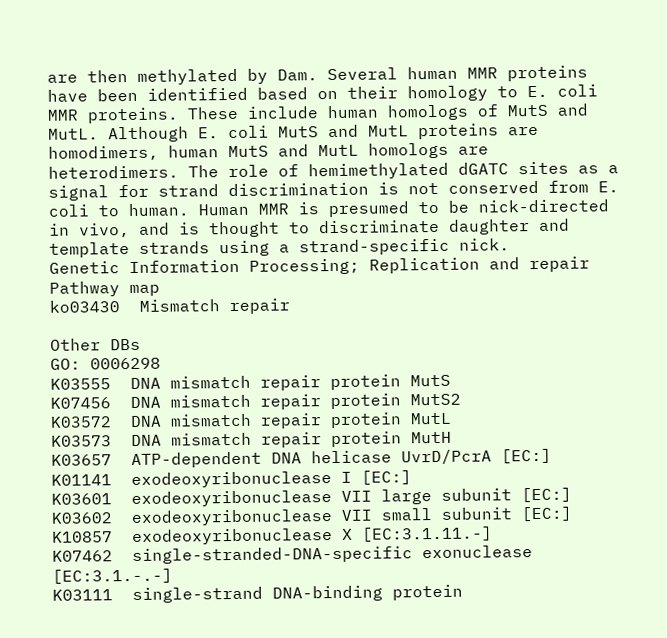are then methylated by Dam. Several human MMR proteins have been identified based on their homology to E. coli MMR proteins. These include human homologs of MutS and MutL. Although E. coli MutS and MutL proteins are homodimers, human MutS and MutL homologs are heterodimers. The role of hemimethylated dGATC sites as a signal for strand discrimination is not conserved from E. coli to human. Human MMR is presumed to be nick-directed in vivo, and is thought to discriminate daughter and template strands using a strand-specific nick.
Genetic Information Processing; Replication and repair
Pathway map
ko03430  Mismatch repair

Other DBs
GO: 0006298
K03555  DNA mismatch repair protein MutS
K07456  DNA mismatch repair protein MutS2
K03572  DNA mismatch repair protein MutL
K03573  DNA mismatch repair protein MutH
K03657  ATP-dependent DNA helicase UvrD/PcrA [EC:]
K01141  exodeoxyribonuclease I [EC:]
K03601  exodeoxyribonuclease VII large subunit [EC:]
K03602  exodeoxyribonuclease VII small subunit [EC:]
K10857  exodeoxyribonuclease X [EC:3.1.11.-]
K07462  single-stranded-DNA-specific exonuclease [EC:3.1.-.-]
K03111  single-strand DNA-binding protein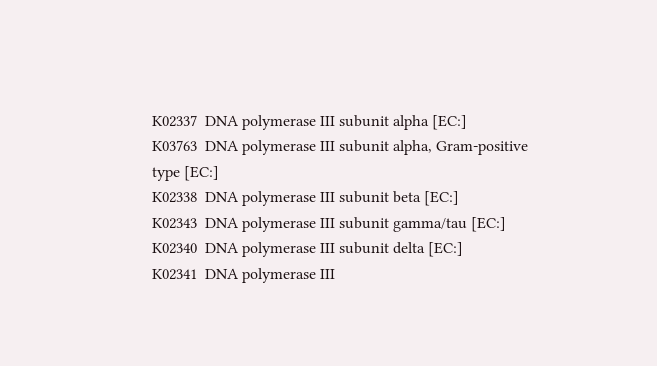K02337  DNA polymerase III subunit alpha [EC:]
K03763  DNA polymerase III subunit alpha, Gram-positive type [EC:]
K02338  DNA polymerase III subunit beta [EC:]
K02343  DNA polymerase III subunit gamma/tau [EC:]
K02340  DNA polymerase III subunit delta [EC:]
K02341  DNA polymerase III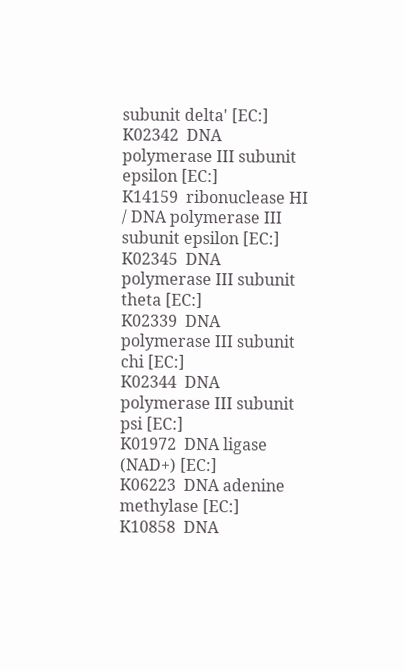subunit delta' [EC:]
K02342  DNA polymerase III subunit epsilon [EC:]
K14159  ribonuclease HI / DNA polymerase III subunit epsilon [EC:]
K02345  DNA polymerase III subunit theta [EC:]
K02339  DNA polymerase III subunit chi [EC:]
K02344  DNA polymerase III subunit psi [EC:]
K01972  DNA ligase (NAD+) [EC:]
K06223  DNA adenine methylase [EC:]
K10858  DNA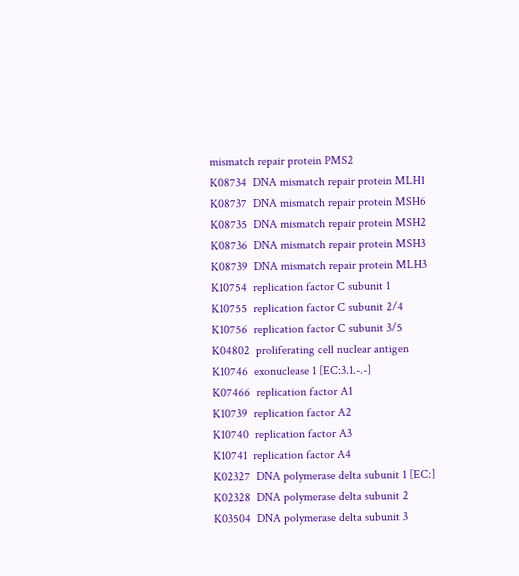mismatch repair protein PMS2
K08734  DNA mismatch repair protein MLH1
K08737  DNA mismatch repair protein MSH6
K08735  DNA mismatch repair protein MSH2
K08736  DNA mismatch repair protein MSH3
K08739  DNA mismatch repair protein MLH3
K10754  replication factor C subunit 1
K10755  replication factor C subunit 2/4
K10756  replication factor C subunit 3/5
K04802  proliferating cell nuclear antigen
K10746  exonuclease 1 [EC:3.1.-.-]
K07466  replication factor A1
K10739  replication factor A2
K10740  replication factor A3
K10741  replication factor A4
K02327  DNA polymerase delta subunit 1 [EC:]
K02328  DNA polymerase delta subunit 2
K03504  DNA polymerase delta subunit 3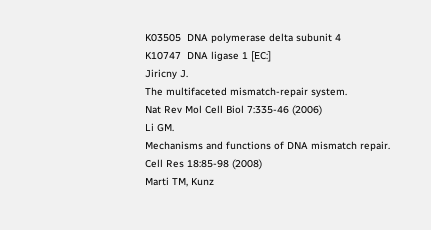K03505  DNA polymerase delta subunit 4
K10747  DNA ligase 1 [EC:]
Jiricny J.
The multifaceted mismatch-repair system.
Nat Rev Mol Cell Biol 7:335-46 (2006)
Li GM.
Mechanisms and functions of DNA mismatch repair.
Cell Res 18:85-98 (2008)
Marti TM, Kunz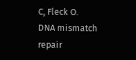C, Fleck O.
DNA mismatch repair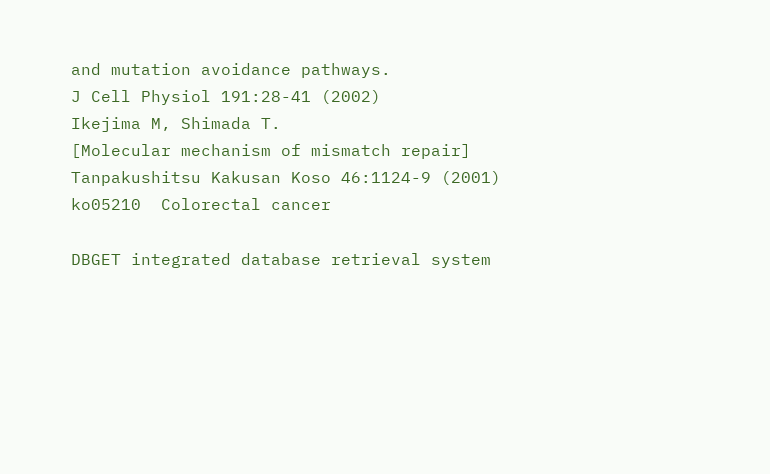and mutation avoidance pathways.
J Cell Physiol 191:28-41 (2002)
Ikejima M, Shimada T.
[Molecular mechanism of mismatch repair]
Tanpakushitsu Kakusan Koso 46:1124-9 (2001)
ko05210  Colorectal cancer

DBGET integrated database retrieval system